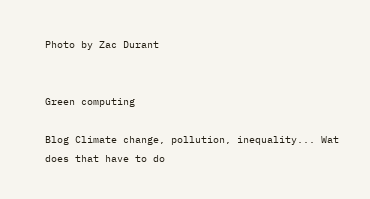Photo by Zac Durant


Green computing

Blog Climate change, pollution, inequality... Wat does that have to do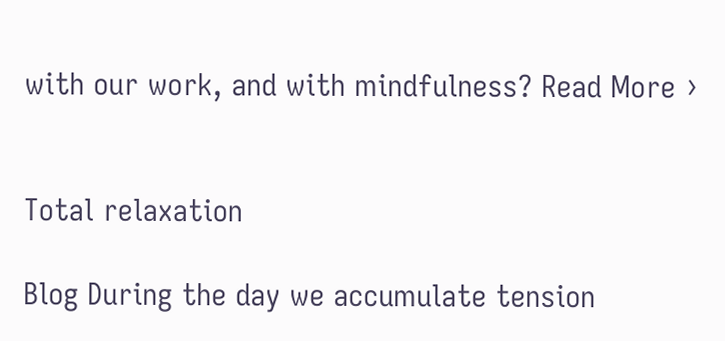with our work, and with mindfulness? Read More ›


Total relaxation

Blog During the day we accumulate tension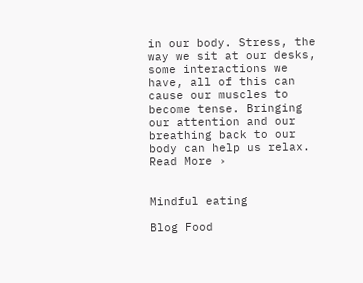in our body. Stress, the way we sit at our desks, some interactions we have, all of this can cause our muscles to become tense. Bringing our attention and our breathing back to our body can help us relax. Read More ›


Mindful eating

Blog Food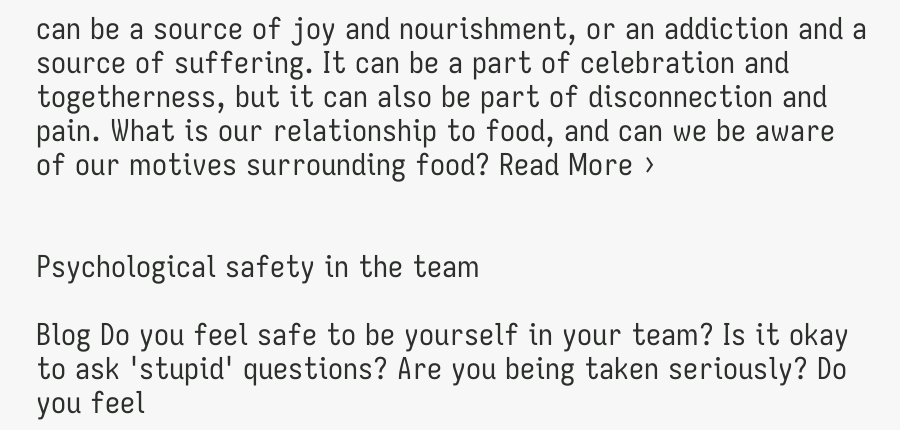can be a source of joy and nourishment, or an addiction and a source of suffering. It can be a part of celebration and togetherness, but it can also be part of disconnection and pain. What is our relationship to food, and can we be aware of our motives surrounding food? Read More ›


Psychological safety in the team

Blog Do you feel safe to be yourself in your team? Is it okay to ask 'stupid' questions? Are you being taken seriously? Do you feel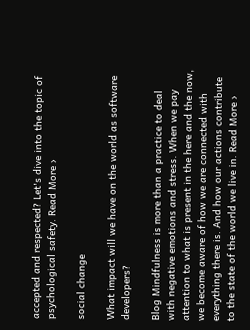accepted and respected? Let's dive into the topic of psychological safety. Read More ›

social change

What impact will we have on the world as software developers?

Blog Mindfulness is more than a practice to deal with negative emotions and stress. When we pay attention to what is present in the here and the now, we become aware of how we are connected with everything there is. And how our actions contribute to the state of the world we live in. Read More ›